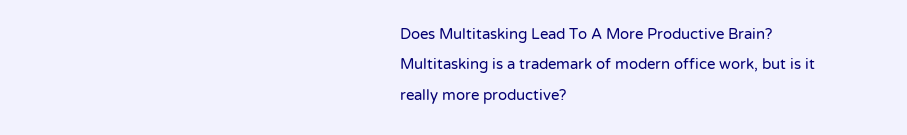Does Multitasking Lead To A More Productive Brain? Multitasking is a trademark of modern office work, but is it really more productive?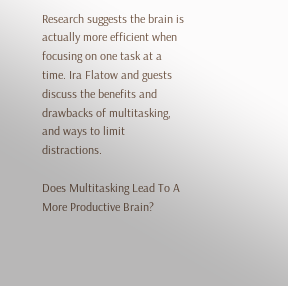Research suggests the brain is actually more efficient when focusing on one task at a time. Ira Flatow and guests discuss the benefits and drawbacks of multitasking, and ways to limit distractions.

Does Multitasking Lead To A More Productive Brain?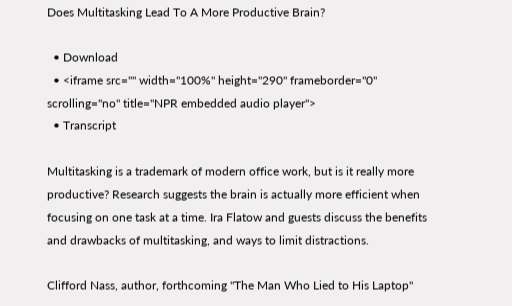Does Multitasking Lead To A More Productive Brain?

  • Download
  • <iframe src="" width="100%" height="290" frameborder="0" scrolling="no" title="NPR embedded audio player">
  • Transcript

Multitasking is a trademark of modern office work, but is it really more productive? Research suggests the brain is actually more efficient when focusing on one task at a time. Ira Flatow and guests discuss the benefits and drawbacks of multitasking, and ways to limit distractions.

Clifford Nass, author, forthcoming "The Man Who Lied to His Laptop"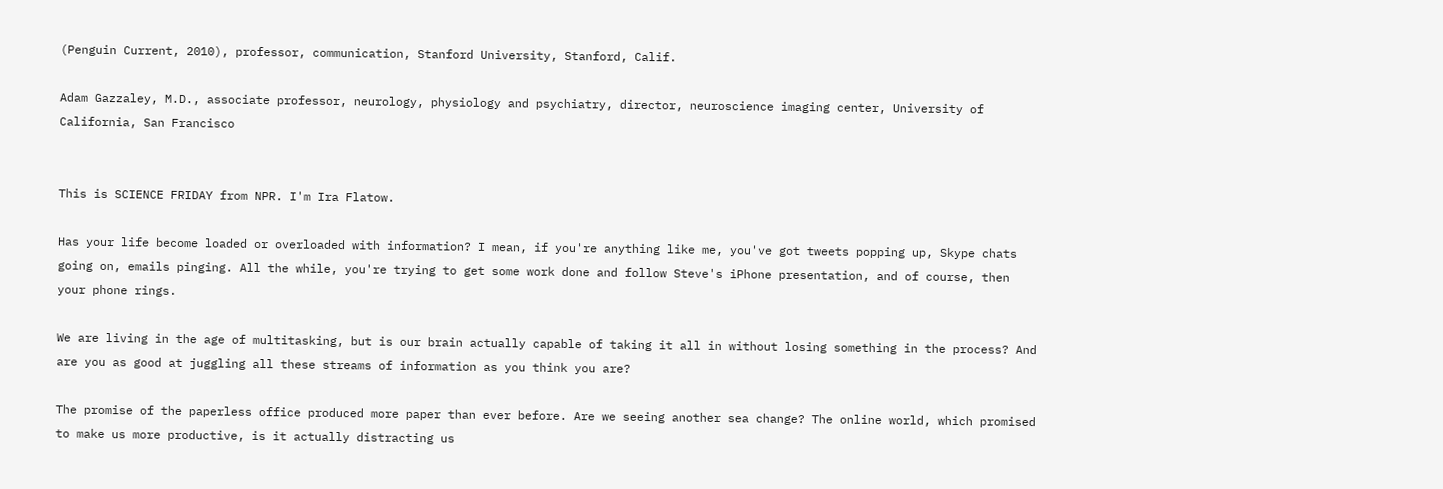(Penguin Current, 2010), professor, communication, Stanford University, Stanford, Calif.

Adam Gazzaley, M.D., associate professor, neurology, physiology and psychiatry, director, neuroscience imaging center, University of California, San Francisco


This is SCIENCE FRIDAY from NPR. I'm Ira Flatow.

Has your life become loaded or overloaded with information? I mean, if you're anything like me, you've got tweets popping up, Skype chats going on, emails pinging. All the while, you're trying to get some work done and follow Steve's iPhone presentation, and of course, then your phone rings.

We are living in the age of multitasking, but is our brain actually capable of taking it all in without losing something in the process? And are you as good at juggling all these streams of information as you think you are?

The promise of the paperless office produced more paper than ever before. Are we seeing another sea change? The online world, which promised to make us more productive, is it actually distracting us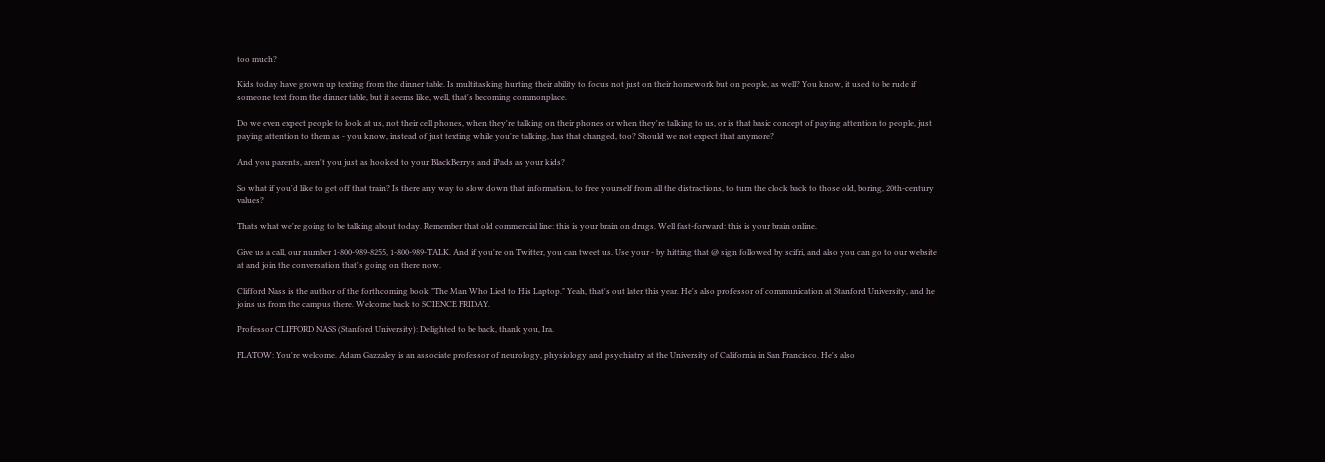too much?

Kids today have grown up texting from the dinner table. Is multitasking hurting their ability to focus not just on their homework but on people, as well? You know, it used to be rude if someone text from the dinner table, but it seems like, well, that's becoming commonplace.

Do we even expect people to look at us, not their cell phones, when they're talking on their phones or when they're talking to us, or is that basic concept of paying attention to people, just paying attention to them as - you know, instead of just texting while you're talking, has that changed, too? Should we not expect that anymore?

And you parents, aren't you just as hooked to your BlackBerrys and iPads as your kids?

So what if you'd like to get off that train? Is there any way to slow down that information, to free yourself from all the distractions, to turn the clock back to those old, boring, 20th-century values?

Thats what we're going to be talking about today. Remember that old commercial line: this is your brain on drugs. Well fast-forward: this is your brain online.

Give us a call, our number 1-800-989-8255, 1-800-989-TALK. And if you're on Twitter, you can tweet us. Use your - by hitting that @ sign followed by scifri, and also you can go to our website at and join the conversation that's going on there now.

Clifford Nass is the author of the forthcoming book "The Man Who Lied to His Laptop." Yeah, that's out later this year. He's also professor of communication at Stanford University, and he joins us from the campus there. Welcome back to SCIENCE FRIDAY.

Professor CLIFFORD NASS (Stanford University): Delighted to be back, thank you, Ira.

FLATOW: You're welcome. Adam Gazzaley is an associate professor of neurology, physiology and psychiatry at the University of California in San Francisco. He's also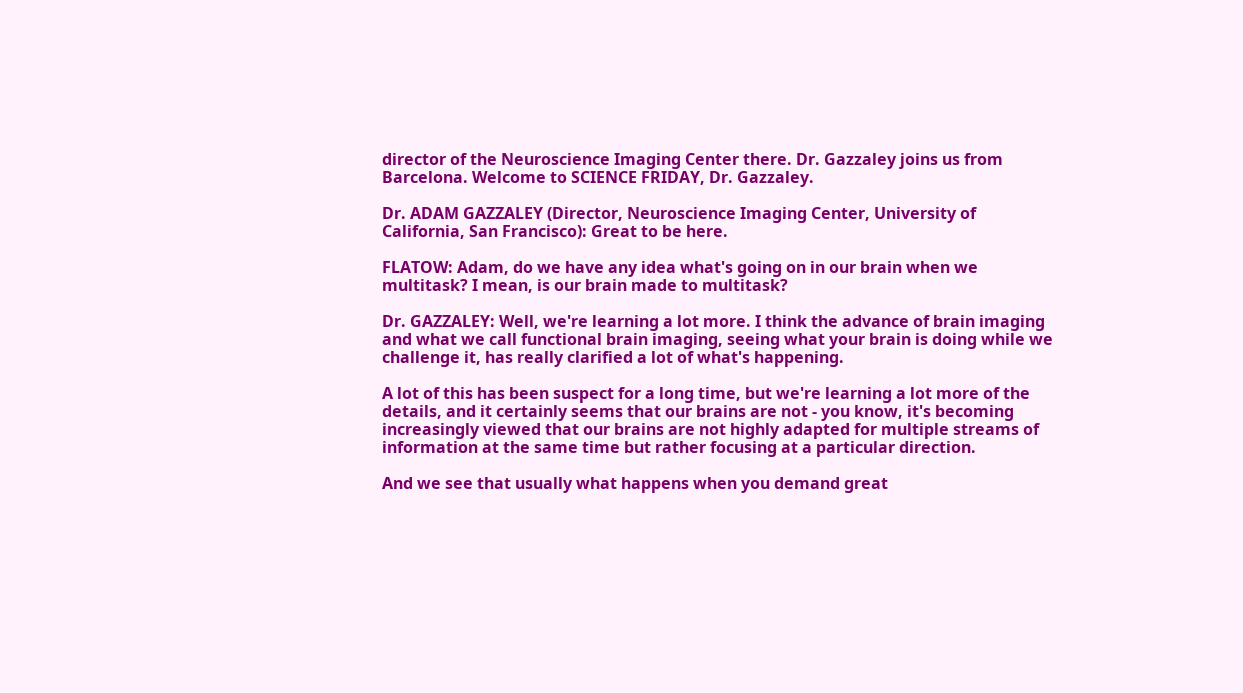director of the Neuroscience Imaging Center there. Dr. Gazzaley joins us from Barcelona. Welcome to SCIENCE FRIDAY, Dr. Gazzaley.

Dr. ADAM GAZZALEY (Director, Neuroscience Imaging Center, University of California, San Francisco): Great to be here.

FLATOW: Adam, do we have any idea what's going on in our brain when we multitask? I mean, is our brain made to multitask?

Dr. GAZZALEY: Well, we're learning a lot more. I think the advance of brain imaging and what we call functional brain imaging, seeing what your brain is doing while we challenge it, has really clarified a lot of what's happening.

A lot of this has been suspect for a long time, but we're learning a lot more of the details, and it certainly seems that our brains are not - you know, it's becoming increasingly viewed that our brains are not highly adapted for multiple streams of information at the same time but rather focusing at a particular direction.

And we see that usually what happens when you demand great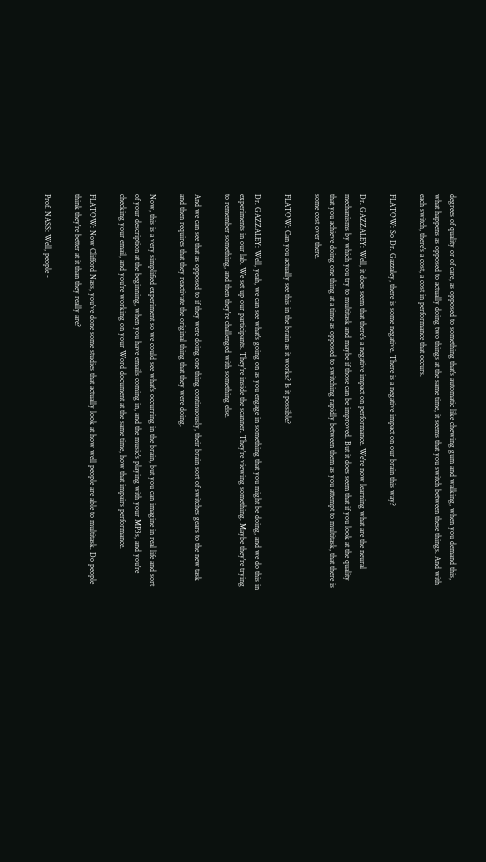degrees of quality or of care, as opposed to something that's automatic like chewing gum and walking, when you demand this, what happens as opposed to actually doing two things at the same time, it seems that you switch between these things. And with each switch, there's a cost, a cost in performance that occurs.

FLATOW: So Dr. Gazzaley, there is some negative. There is a negative impact on our brain this way?

Dr. GAZZALEY: Well, it does seem that there's a negative impact on performance. We're now learning what are the neural mechanisms by which you try to multitask and maybe if those can be improved. But it does seem that if you look at the quality that you achieve doing one thing at a time as opposed to switching rapidly between them as you attempt to multitask, that there is some cost over there.

FLATOW: Can you actually see this in the brain as it works? Is it possible?

Dr. GAZZALEY: Well, yeah, we can see what's going on as you engage in something that you might be doing, and we do this in experiments in our lab. We set up our participants. They're inside the scanner. They're viewing something. Maybe they're trying to remember something, and then they're challenged with something else.

And we can see that as opposed to if they were doing one thing continuously, their brain sort of switches gears to the new task and then requires that they reactivate the original thing that they were doing.

Now, this is a very simplified experiment so we could see what's occurring in the brain, but you can imagine in real life and sort of your description at the beginning, when you have emails coming in, and the music's playing with your MP3s, and you're checking your email, and you're working on your Word document at the same time, how that impairs performance.

FLATOW: Now Clifford Nass, you've done some studies that actually look at how well people are able to multitask. Do people think they're better at it than they really are?

Prof. NASS: Well, people -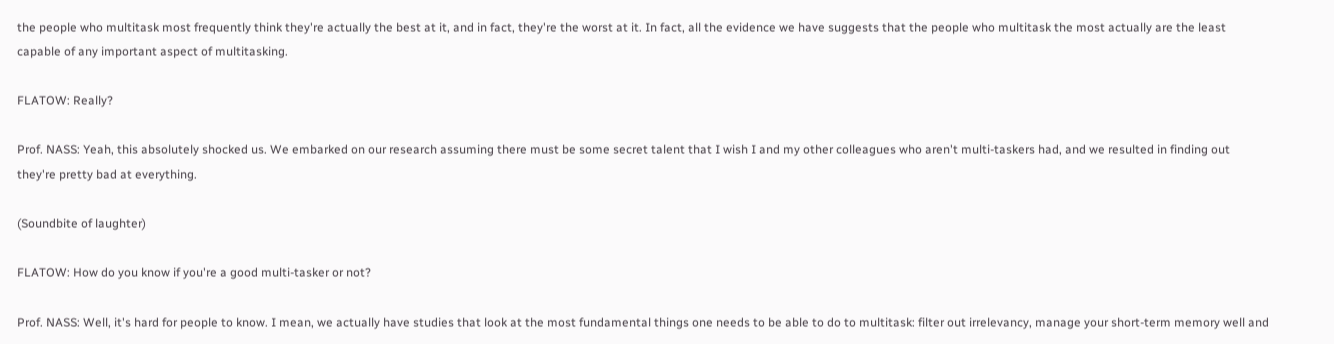the people who multitask most frequently think they're actually the best at it, and in fact, they're the worst at it. In fact, all the evidence we have suggests that the people who multitask the most actually are the least capable of any important aspect of multitasking.

FLATOW: Really?

Prof. NASS: Yeah, this absolutely shocked us. We embarked on our research assuming there must be some secret talent that I wish I and my other colleagues who aren't multi-taskers had, and we resulted in finding out they're pretty bad at everything.

(Soundbite of laughter)

FLATOW: How do you know if you're a good multi-tasker or not?

Prof. NASS: Well, it's hard for people to know. I mean, we actually have studies that look at the most fundamental things one needs to be able to do to multitask: filter out irrelevancy, manage your short-term memory well and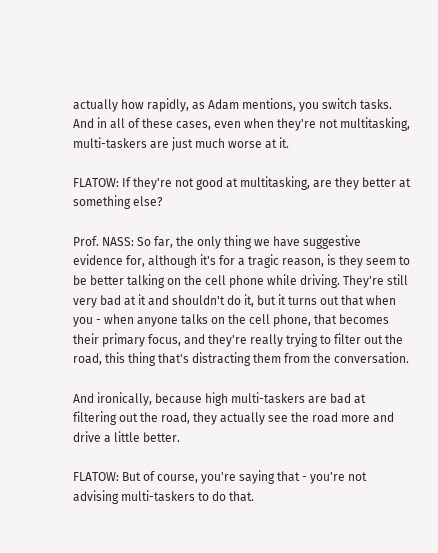actually how rapidly, as Adam mentions, you switch tasks. And in all of these cases, even when they're not multitasking, multi-taskers are just much worse at it.

FLATOW: If they're not good at multitasking, are they better at something else?

Prof. NASS: So far, the only thing we have suggestive evidence for, although it's for a tragic reason, is they seem to be better talking on the cell phone while driving. They're still very bad at it and shouldn't do it, but it turns out that when you - when anyone talks on the cell phone, that becomes their primary focus, and they're really trying to filter out the road, this thing that's distracting them from the conversation.

And ironically, because high multi-taskers are bad at filtering out the road, they actually see the road more and drive a little better.

FLATOW: But of course, you're saying that - you're not advising multi-taskers to do that.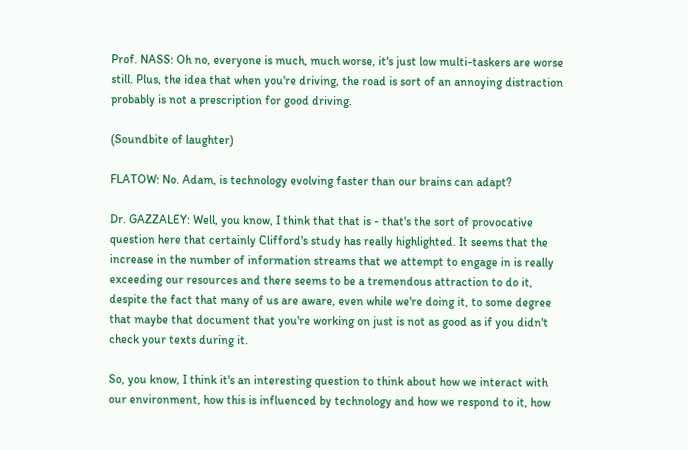Prof. NASS: Oh no, everyone is much, much worse, it's just low multi-taskers are worse still. Plus, the idea that when you're driving, the road is sort of an annoying distraction probably is not a prescription for good driving.

(Soundbite of laughter)

FLATOW: No. Adam, is technology evolving faster than our brains can adapt?

Dr. GAZZALEY: Well, you know, I think that that is - that's the sort of provocative question here that certainly Clifford's study has really highlighted. It seems that the increase in the number of information streams that we attempt to engage in is really exceeding our resources and there seems to be a tremendous attraction to do it, despite the fact that many of us are aware, even while we're doing it, to some degree that maybe that document that you're working on just is not as good as if you didn't check your texts during it.

So, you know, I think it's an interesting question to think about how we interact with our environment, how this is influenced by technology and how we respond to it, how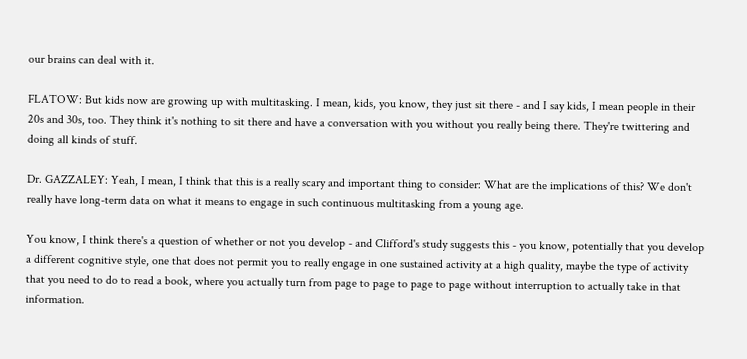our brains can deal with it.

FLATOW: But kids now are growing up with multitasking. I mean, kids, you know, they just sit there - and I say kids, I mean people in their 20s and 30s, too. They think it's nothing to sit there and have a conversation with you without you really being there. They're twittering and doing all kinds of stuff.

Dr. GAZZALEY: Yeah, I mean, I think that this is a really scary and important thing to consider: What are the implications of this? We don't really have long-term data on what it means to engage in such continuous multitasking from a young age.

You know, I think there's a question of whether or not you develop - and Clifford's study suggests this - you know, potentially that you develop a different cognitive style, one that does not permit you to really engage in one sustained activity at a high quality, maybe the type of activity that you need to do to read a book, where you actually turn from page to page to page to page without interruption to actually take in that information.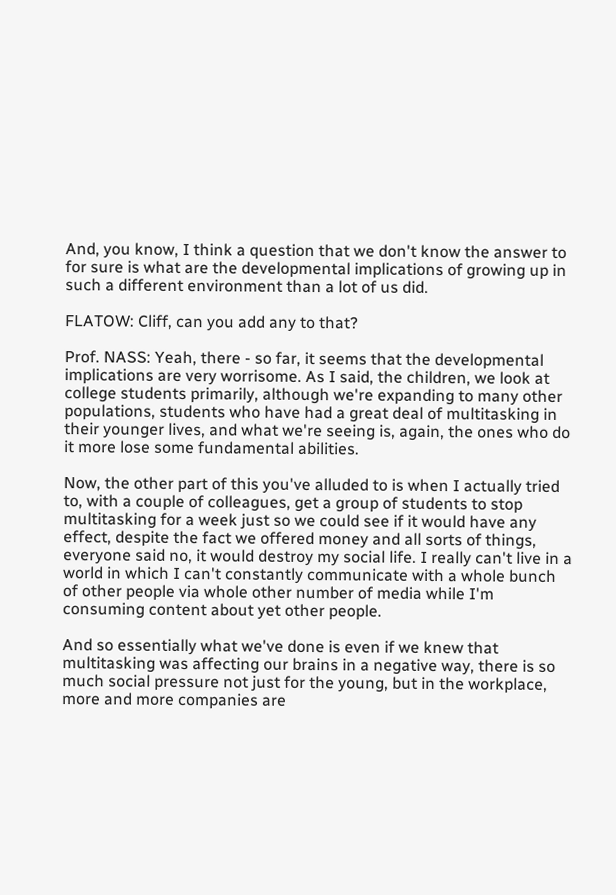And, you know, I think a question that we don't know the answer to for sure is what are the developmental implications of growing up in such a different environment than a lot of us did.

FLATOW: Cliff, can you add any to that?

Prof. NASS: Yeah, there - so far, it seems that the developmental implications are very worrisome. As I said, the children, we look at college students primarily, although we're expanding to many other populations, students who have had a great deal of multitasking in their younger lives, and what we're seeing is, again, the ones who do it more lose some fundamental abilities.

Now, the other part of this you've alluded to is when I actually tried to, with a couple of colleagues, get a group of students to stop multitasking for a week just so we could see if it would have any effect, despite the fact we offered money and all sorts of things, everyone said no, it would destroy my social life. I really can't live in a world in which I can't constantly communicate with a whole bunch of other people via whole other number of media while I'm consuming content about yet other people.

And so essentially what we've done is even if we knew that multitasking was affecting our brains in a negative way, there is so much social pressure not just for the young, but in the workplace, more and more companies are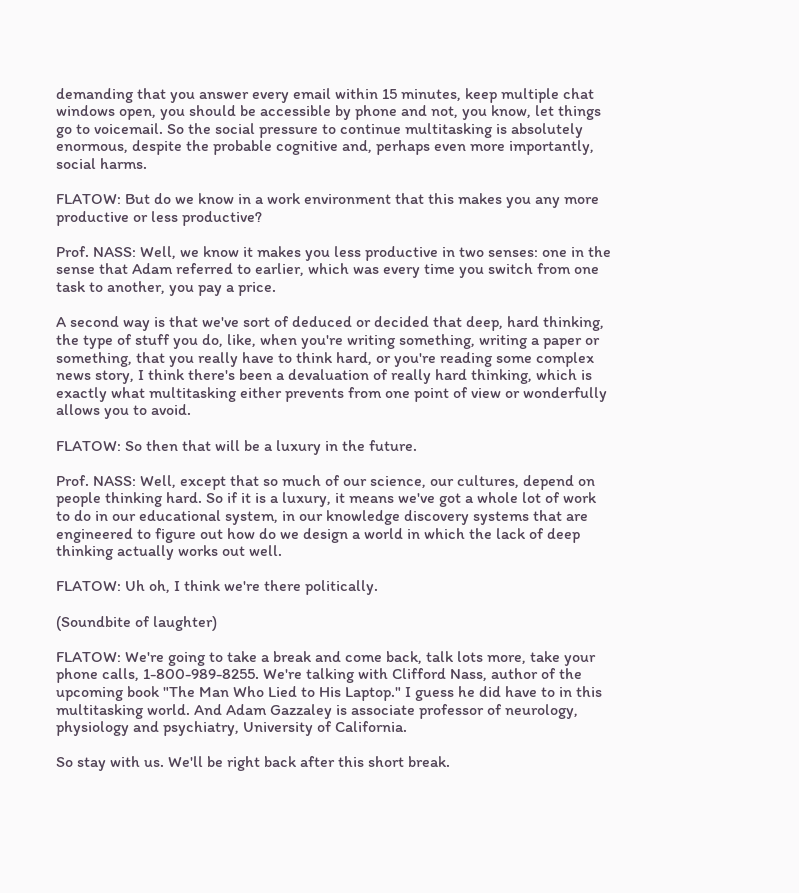demanding that you answer every email within 15 minutes, keep multiple chat windows open, you should be accessible by phone and not, you know, let things go to voicemail. So the social pressure to continue multitasking is absolutely enormous, despite the probable cognitive and, perhaps even more importantly, social harms.

FLATOW: But do we know in a work environment that this makes you any more productive or less productive?

Prof. NASS: Well, we know it makes you less productive in two senses: one in the sense that Adam referred to earlier, which was every time you switch from one task to another, you pay a price.

A second way is that we've sort of deduced or decided that deep, hard thinking, the type of stuff you do, like, when you're writing something, writing a paper or something, that you really have to think hard, or you're reading some complex news story, I think there's been a devaluation of really hard thinking, which is exactly what multitasking either prevents from one point of view or wonderfully allows you to avoid.

FLATOW: So then that will be a luxury in the future.

Prof. NASS: Well, except that so much of our science, our cultures, depend on people thinking hard. So if it is a luxury, it means we've got a whole lot of work to do in our educational system, in our knowledge discovery systems that are engineered to figure out how do we design a world in which the lack of deep thinking actually works out well.

FLATOW: Uh oh, I think we're there politically.

(Soundbite of laughter)

FLATOW: We're going to take a break and come back, talk lots more, take your phone calls, 1-800-989-8255. We're talking with Clifford Nass, author of the upcoming book "The Man Who Lied to His Laptop." I guess he did have to in this multitasking world. And Adam Gazzaley is associate professor of neurology, physiology and psychiatry, University of California.

So stay with us. We'll be right back after this short break.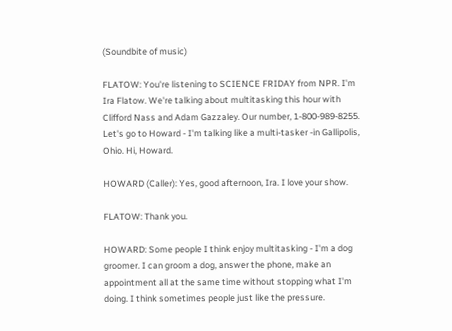(Soundbite of music)

FLATOW: You're listening to SCIENCE FRIDAY from NPR. I'm Ira Flatow. We're talking about multitasking this hour with Clifford Nass and Adam Gazzaley. Our number, 1-800-989-8255. Let's go to Howard - I'm talking like a multi-tasker -in Gallipolis, Ohio. Hi, Howard.

HOWARD (Caller): Yes, good afternoon, Ira. I love your show.

FLATOW: Thank you.

HOWARD: Some people I think enjoy multitasking - I'm a dog groomer. I can groom a dog, answer the phone, make an appointment all at the same time without stopping what I'm doing. I think sometimes people just like the pressure.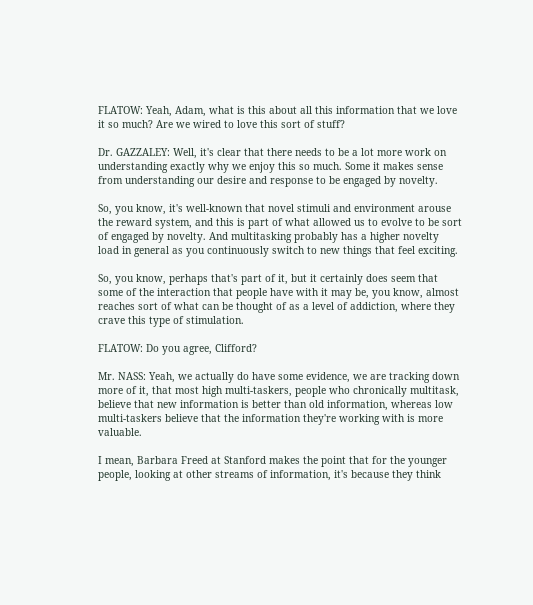FLATOW: Yeah, Adam, what is this about all this information that we love it so much? Are we wired to love this sort of stuff?

Dr. GAZZALEY: Well, it's clear that there needs to be a lot more work on understanding exactly why we enjoy this so much. Some it makes sense from understanding our desire and response to be engaged by novelty.

So, you know, it's well-known that novel stimuli and environment arouse the reward system, and this is part of what allowed us to evolve to be sort of engaged by novelty. And multitasking probably has a higher novelty load in general as you continuously switch to new things that feel exciting.

So, you know, perhaps that's part of it, but it certainly does seem that some of the interaction that people have with it may be, you know, almost reaches sort of what can be thought of as a level of addiction, where they crave this type of stimulation.

FLATOW: Do you agree, Clifford?

Mr. NASS: Yeah, we actually do have some evidence, we are tracking down more of it, that most high multi-taskers, people who chronically multitask, believe that new information is better than old information, whereas low multi-taskers believe that the information they're working with is more valuable.

I mean, Barbara Freed at Stanford makes the point that for the younger people, looking at other streams of information, it's because they think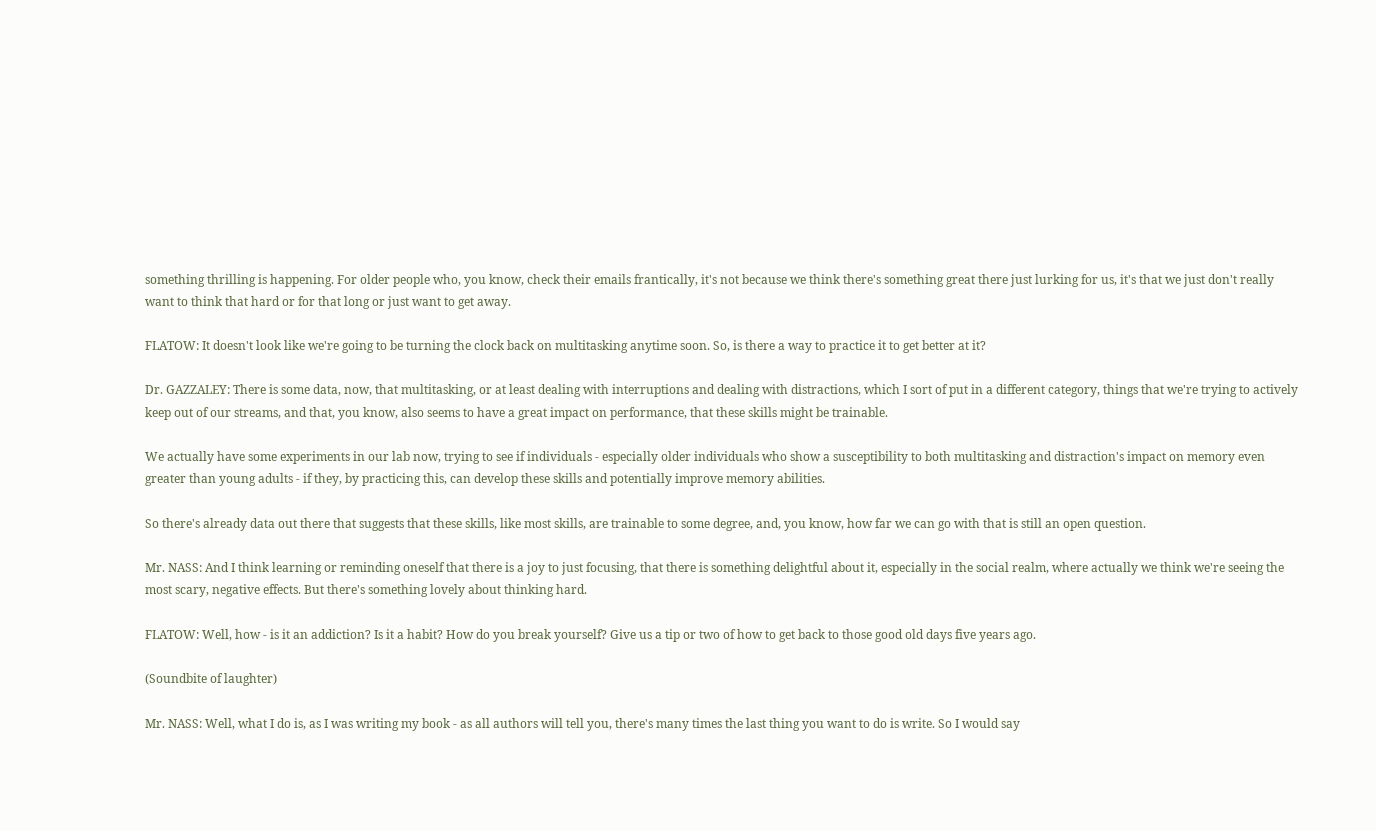something thrilling is happening. For older people who, you know, check their emails frantically, it's not because we think there's something great there just lurking for us, it's that we just don't really want to think that hard or for that long or just want to get away.

FLATOW: It doesn't look like we're going to be turning the clock back on multitasking anytime soon. So, is there a way to practice it to get better at it?

Dr. GAZZALEY: There is some data, now, that multitasking, or at least dealing with interruptions and dealing with distractions, which I sort of put in a different category, things that we're trying to actively keep out of our streams, and that, you know, also seems to have a great impact on performance, that these skills might be trainable.

We actually have some experiments in our lab now, trying to see if individuals - especially older individuals who show a susceptibility to both multitasking and distraction's impact on memory even greater than young adults - if they, by practicing this, can develop these skills and potentially improve memory abilities.

So there's already data out there that suggests that these skills, like most skills, are trainable to some degree, and, you know, how far we can go with that is still an open question.

Mr. NASS: And I think learning or reminding oneself that there is a joy to just focusing, that there is something delightful about it, especially in the social realm, where actually we think we're seeing the most scary, negative effects. But there's something lovely about thinking hard.

FLATOW: Well, how - is it an addiction? Is it a habit? How do you break yourself? Give us a tip or two of how to get back to those good old days five years ago.

(Soundbite of laughter)

Mr. NASS: Well, what I do is, as I was writing my book - as all authors will tell you, there's many times the last thing you want to do is write. So I would say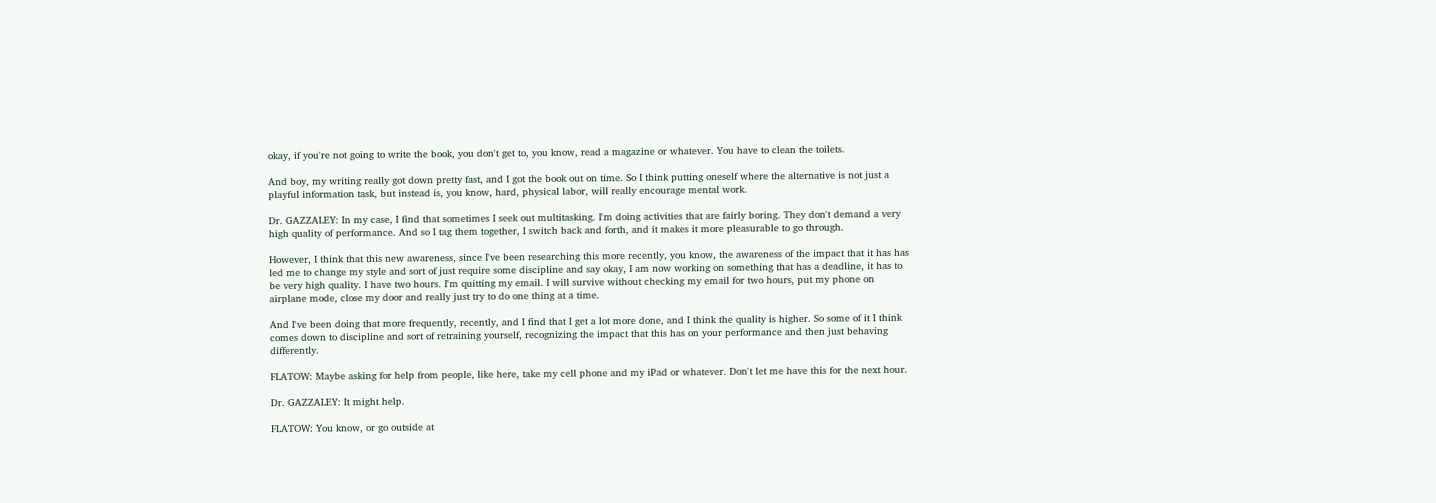okay, if you're not going to write the book, you don't get to, you know, read a magazine or whatever. You have to clean the toilets.

And boy, my writing really got down pretty fast, and I got the book out on time. So I think putting oneself where the alternative is not just a playful information task, but instead is, you know, hard, physical labor, will really encourage mental work.

Dr. GAZZALEY: In my case, I find that sometimes I seek out multitasking. I'm doing activities that are fairly boring. They don't demand a very high quality of performance. And so I tag them together, I switch back and forth, and it makes it more pleasurable to go through.

However, I think that this new awareness, since I've been researching this more recently, you know, the awareness of the impact that it has has led me to change my style and sort of just require some discipline and say okay, I am now working on something that has a deadline, it has to be very high quality. I have two hours. I'm quitting my email. I will survive without checking my email for two hours, put my phone on airplane mode, close my door and really just try to do one thing at a time.

And I've been doing that more frequently, recently, and I find that I get a lot more done, and I think the quality is higher. So some of it I think comes down to discipline and sort of retraining yourself, recognizing the impact that this has on your performance and then just behaving differently.

FLATOW: Maybe asking for help from people, like here, take my cell phone and my iPad or whatever. Don't let me have this for the next hour.

Dr. GAZZALEY: It might help.

FLATOW: You know, or go outside at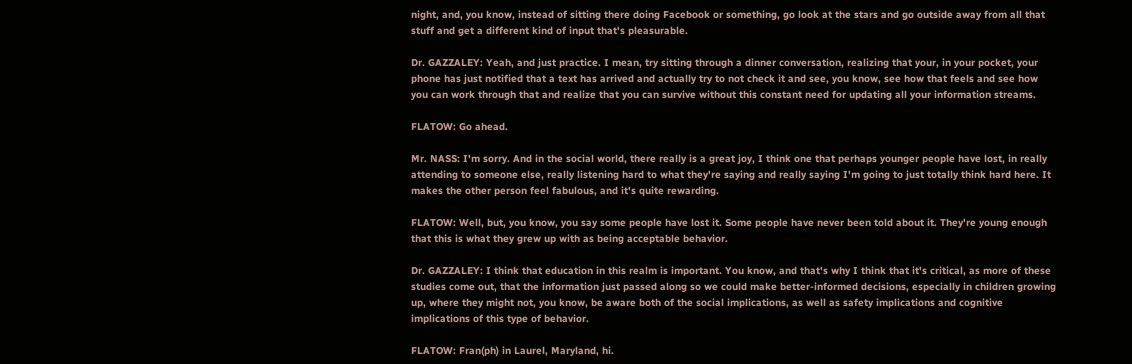night, and, you know, instead of sitting there doing Facebook or something, go look at the stars and go outside away from all that stuff and get a different kind of input that's pleasurable.

Dr. GAZZALEY: Yeah, and just practice. I mean, try sitting through a dinner conversation, realizing that your, in your pocket, your phone has just notified that a text has arrived and actually try to not check it and see, you know, see how that feels and see how you can work through that and realize that you can survive without this constant need for updating all your information streams.

FLATOW: Go ahead.

Mr. NASS: I'm sorry. And in the social world, there really is a great joy, I think one that perhaps younger people have lost, in really attending to someone else, really listening hard to what they're saying and really saying I'm going to just totally think hard here. It makes the other person feel fabulous, and it's quite rewarding.

FLATOW: Well, but, you know, you say some people have lost it. Some people have never been told about it. They're young enough that this is what they grew up with as being acceptable behavior.

Dr. GAZZALEY: I think that education in this realm is important. You know, and that's why I think that it's critical, as more of these studies come out, that the information just passed along so we could make better-informed decisions, especially in children growing up, where they might not, you know, be aware both of the social implications, as well as safety implications and cognitive implications of this type of behavior.

FLATOW: Fran(ph) in Laurel, Maryland, hi.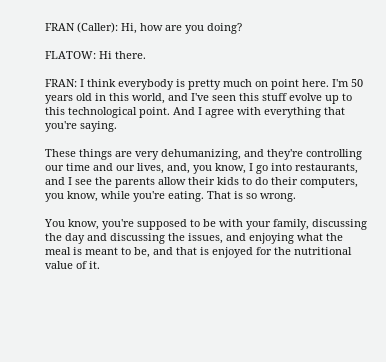FRAN (Caller): Hi, how are you doing?

FLATOW: Hi there.

FRAN: I think everybody is pretty much on point here. I'm 50 years old in this world, and I've seen this stuff evolve up to this technological point. And I agree with everything that you're saying.

These things are very dehumanizing, and they're controlling our time and our lives, and, you know, I go into restaurants, and I see the parents allow their kids to do their computers, you know, while you're eating. That is so wrong.

You know, you're supposed to be with your family, discussing the day and discussing the issues, and enjoying what the meal is meant to be, and that is enjoyed for the nutritional value of it.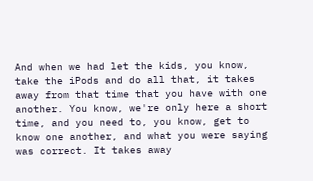And when we had let the kids, you know, take the iPods and do all that, it takes away from that time that you have with one another. You know, we're only here a short time, and you need to, you know, get to know one another, and what you were saying was correct. It takes away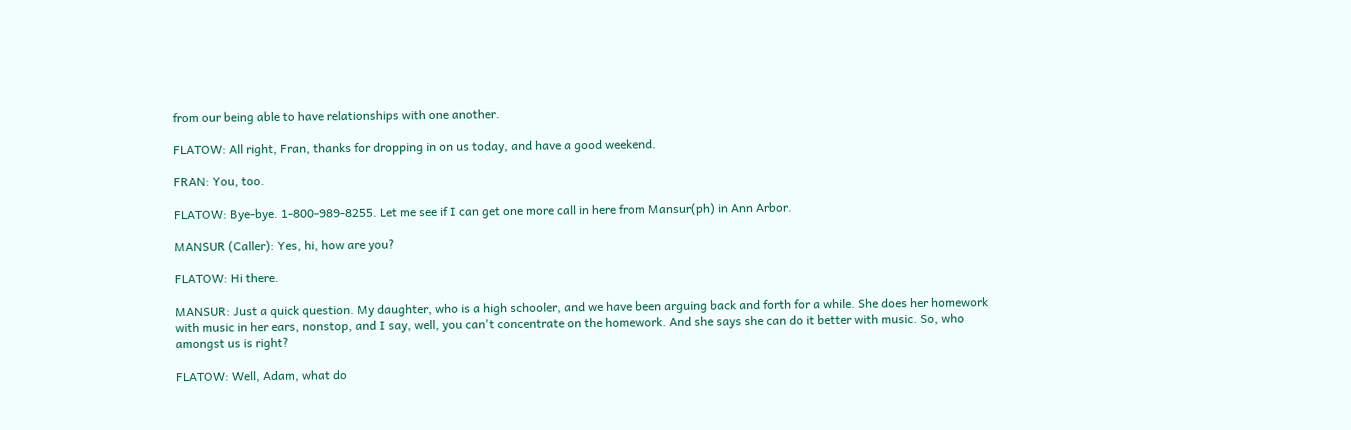from our being able to have relationships with one another.

FLATOW: All right, Fran, thanks for dropping in on us today, and have a good weekend.

FRAN: You, too.

FLATOW: Bye-bye. 1-800-989-8255. Let me see if I can get one more call in here from Mansur(ph) in Ann Arbor.

MANSUR (Caller): Yes, hi, how are you?

FLATOW: Hi there.

MANSUR: Just a quick question. My daughter, who is a high schooler, and we have been arguing back and forth for a while. She does her homework with music in her ears, nonstop, and I say, well, you can't concentrate on the homework. And she says she can do it better with music. So, who amongst us is right?

FLATOW: Well, Adam, what do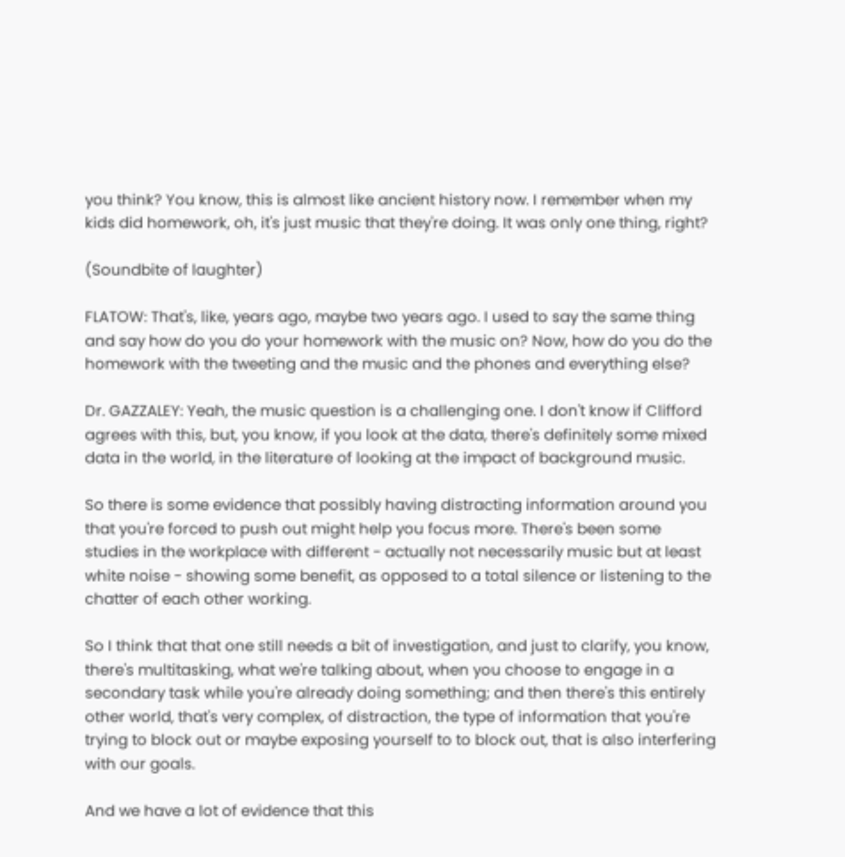you think? You know, this is almost like ancient history now. I remember when my kids did homework, oh, it's just music that they're doing. It was only one thing, right?

(Soundbite of laughter)

FLATOW: That's, like, years ago, maybe two years ago. I used to say the same thing and say how do you do your homework with the music on? Now, how do you do the homework with the tweeting and the music and the phones and everything else?

Dr. GAZZALEY: Yeah, the music question is a challenging one. I don't know if Clifford agrees with this, but, you know, if you look at the data, there's definitely some mixed data in the world, in the literature of looking at the impact of background music.

So there is some evidence that possibly having distracting information around you that you're forced to push out might help you focus more. There's been some studies in the workplace with different - actually not necessarily music but at least white noise - showing some benefit, as opposed to a total silence or listening to the chatter of each other working.

So I think that that one still needs a bit of investigation, and just to clarify, you know, there's multitasking, what we're talking about, when you choose to engage in a secondary task while you're already doing something; and then there's this entirely other world, that's very complex, of distraction, the type of information that you're trying to block out or maybe exposing yourself to to block out, that is also interfering with our goals.

And we have a lot of evidence that this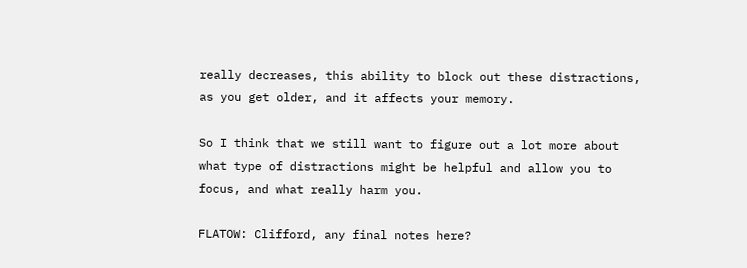really decreases, this ability to block out these distractions, as you get older, and it affects your memory.

So I think that we still want to figure out a lot more about what type of distractions might be helpful and allow you to focus, and what really harm you.

FLATOW: Clifford, any final notes here?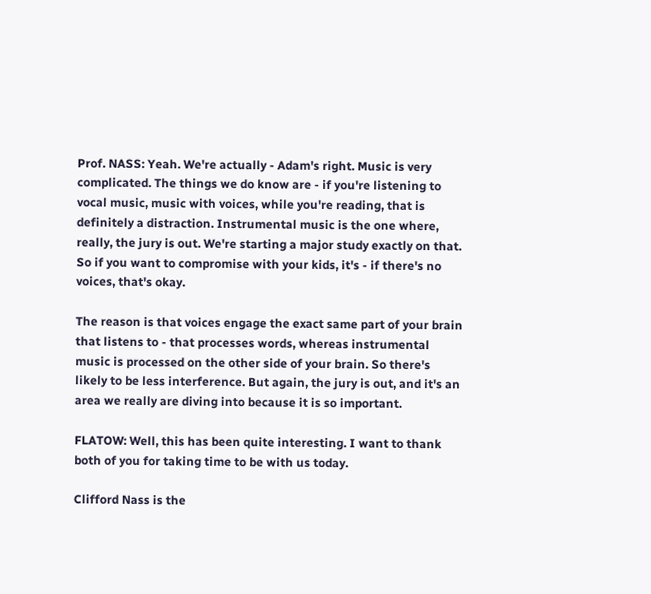Prof. NASS: Yeah. We're actually - Adam's right. Music is very complicated. The things we do know are - if you're listening to vocal music, music with voices, while you're reading, that is definitely a distraction. Instrumental music is the one where, really, the jury is out. We're starting a major study exactly on that. So if you want to compromise with your kids, it's - if there's no voices, that's okay.

The reason is that voices engage the exact same part of your brain that listens to - that processes words, whereas instrumental music is processed on the other side of your brain. So there's likely to be less interference. But again, the jury is out, and it's an area we really are diving into because it is so important.

FLATOW: Well, this has been quite interesting. I want to thank both of you for taking time to be with us today.

Clifford Nass is the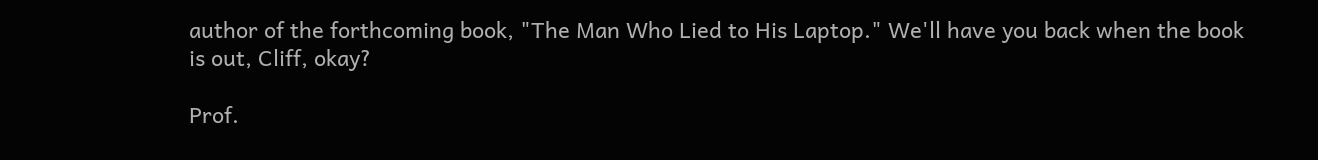author of the forthcoming book, "The Man Who Lied to His Laptop." We'll have you back when the book is out, Cliff, okay?

Prof.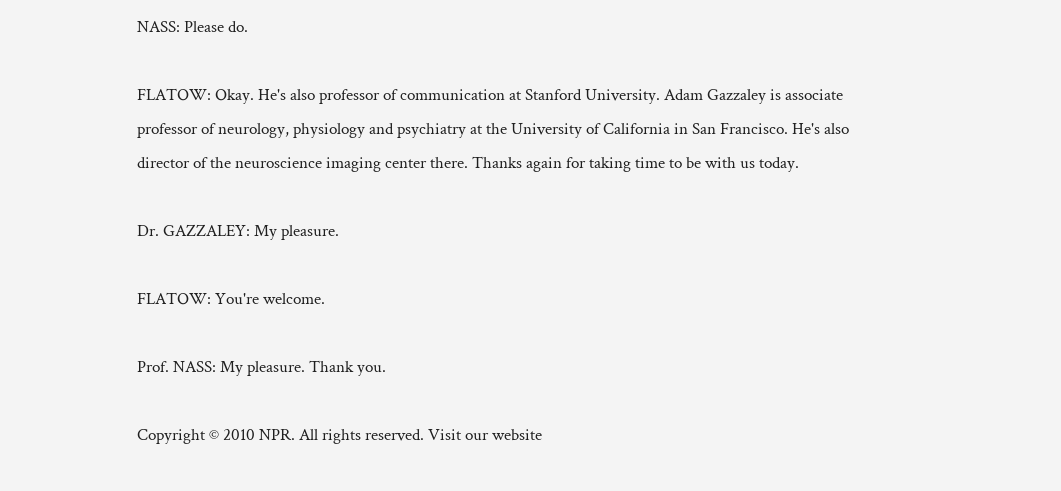NASS: Please do.

FLATOW: Okay. He's also professor of communication at Stanford University. Adam Gazzaley is associate professor of neurology, physiology and psychiatry at the University of California in San Francisco. He's also director of the neuroscience imaging center there. Thanks again for taking time to be with us today.

Dr. GAZZALEY: My pleasure.

FLATOW: You're welcome.

Prof. NASS: My pleasure. Thank you.

Copyright © 2010 NPR. All rights reserved. Visit our website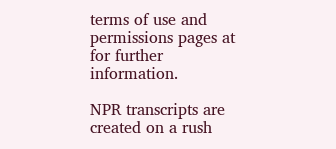terms of use and permissions pages at for further information.

NPR transcripts are created on a rush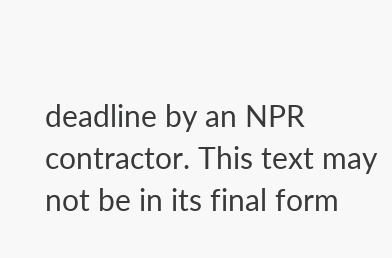deadline by an NPR contractor. This text may not be in its final form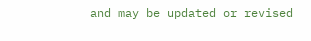and may be updated or revised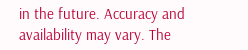in the future. Accuracy and availability may vary. The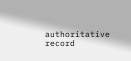authoritative record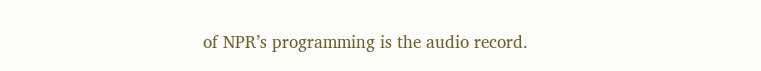of NPR’s programming is the audio record.